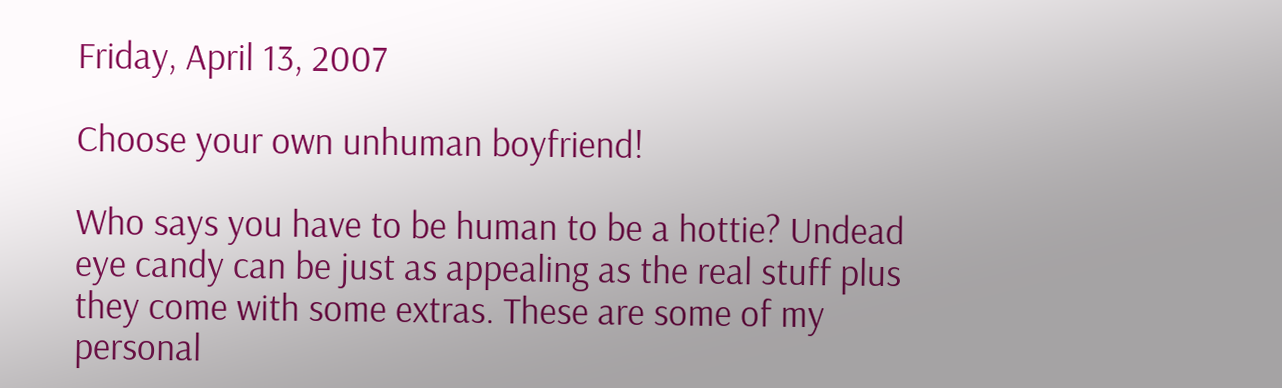Friday, April 13, 2007

Choose your own unhuman boyfriend!

Who says you have to be human to be a hottie? Undead eye candy can be just as appealing as the real stuff plus they come with some extras. These are some of my personal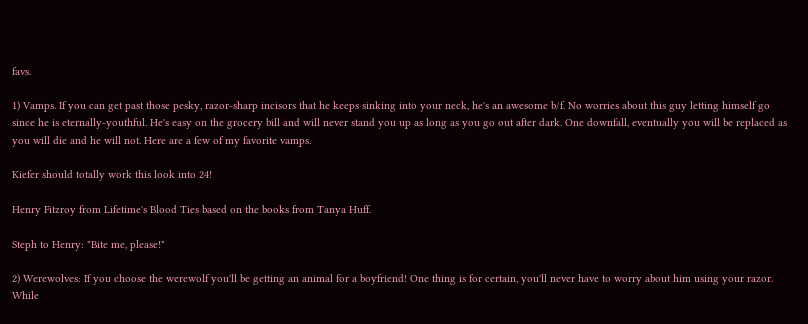favs.

1) Vamps. If you can get past those pesky, razor-sharp incisors that he keeps sinking into your neck, he's an awesome b/f. No worries about this guy letting himself go since he is eternally-youthful. He's easy on the grocery bill and will never stand you up as long as you go out after dark. One downfall, eventually you will be replaced as you will die and he will not. Here are a few of my favorite vamps.

Kiefer should totally work this look into 24!

Henry Fitzroy from Lifetime's Blood Ties based on the books from Tanya Huff.

Steph to Henry: "Bite me, please!"

2) Werewolves: If you choose the werewolf you'll be getting an animal for a boyfriend! One thing is for certain, you'll never have to worry about him using your razor. While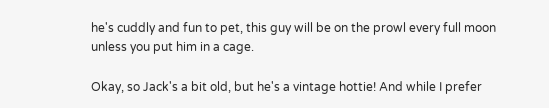he's cuddly and fun to pet, this guy will be on the prowl every full moon unless you put him in a cage.

Okay, so Jack's a bit old, but he's a vintage hottie! And while I prefer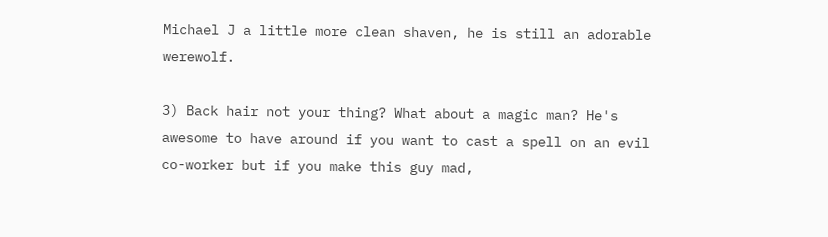Michael J a little more clean shaven, he is still an adorable werewolf.

3) Back hair not your thing? What about a magic man? He's awesome to have around if you want to cast a spell on an evil co-worker but if you make this guy mad,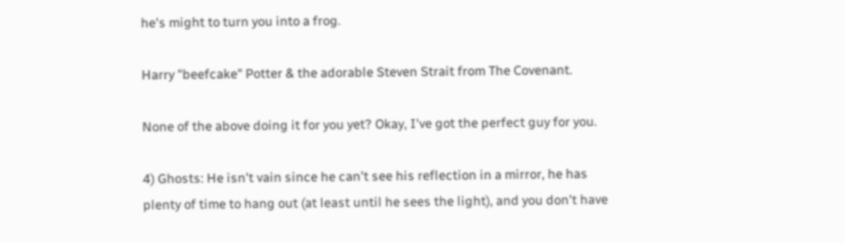he's might to turn you into a frog.

Harry "beefcake" Potter & the adorable Steven Strait from The Covenant.

None of the above doing it for you yet? Okay, I've got the perfect guy for you.

4) Ghosts: He isn't vain since he can't see his reflection in a mirror, he has plenty of time to hang out (at least until he sees the light), and you don't have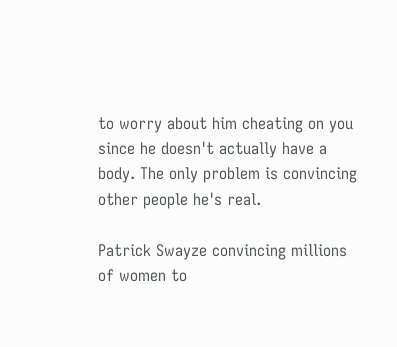to worry about him cheating on you since he doesn't actually have a body. The only problem is convincing other people he's real.

Patrick Swayze convincing millions of women to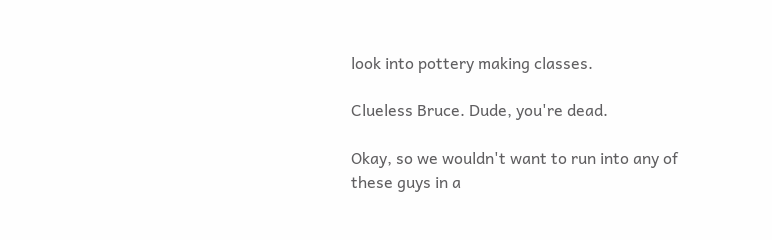look into pottery making classes.

Clueless Bruce. Dude, you're dead.

Okay, so we wouldn't want to run into any of these guys in a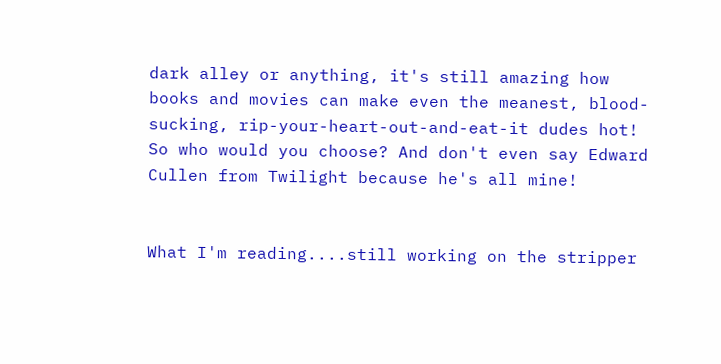dark alley or anything, it's still amazing how books and movies can make even the meanest, blood-sucking, rip-your-heart-out-and-eat-it dudes hot! So who would you choose? And don't even say Edward Cullen from Twilight because he's all mine!


What I'm reading....still working on the stripper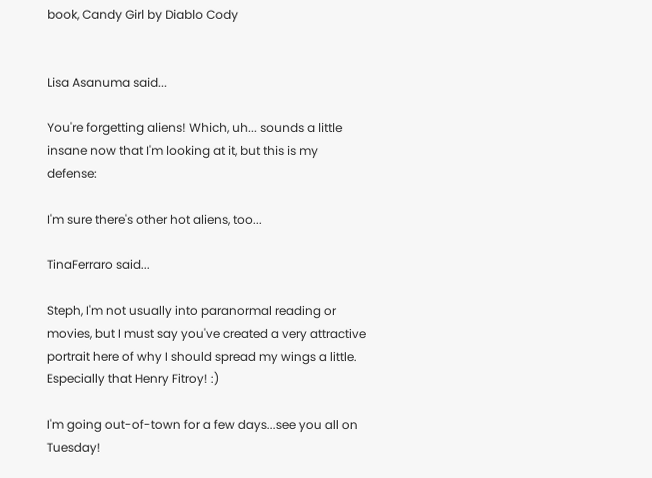book, Candy Girl by Diablo Cody


Lisa Asanuma said...

You're forgetting aliens! Which, uh... sounds a little insane now that I'm looking at it, but this is my defense:

I'm sure there's other hot aliens, too...

TinaFerraro said...

Steph, I'm not usually into paranormal reading or movies, but I must say you've created a very attractive portrait here of why I should spread my wings a little. Especially that Henry Fitroy! :)

I'm going out-of-town for a few days...see you all on Tuesday!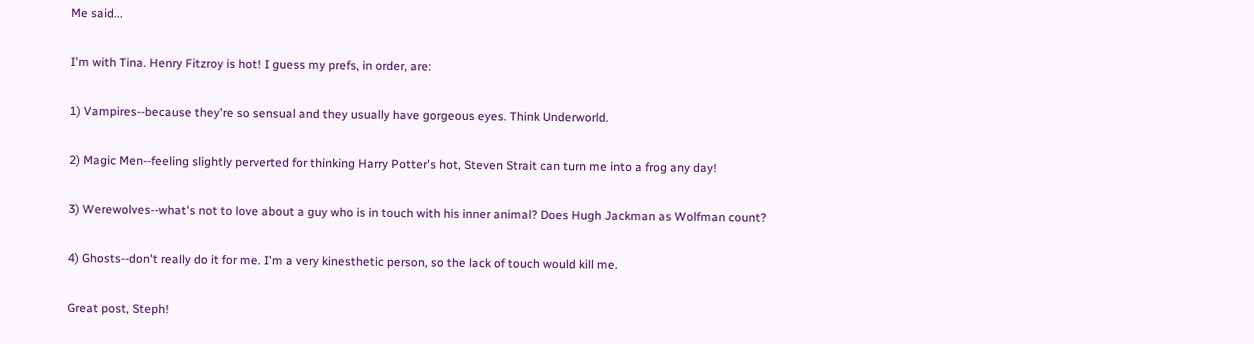Me said...

I'm with Tina. Henry Fitzroy is hot! I guess my prefs, in order, are:

1) Vampires--because they're so sensual and they usually have gorgeous eyes. Think Underworld.

2) Magic Men--feeling slightly perverted for thinking Harry Potter's hot, Steven Strait can turn me into a frog any day!

3) Werewolves--what's not to love about a guy who is in touch with his inner animal? Does Hugh Jackman as Wolfman count?

4) Ghosts--don't really do it for me. I'm a very kinesthetic person, so the lack of touch would kill me.

Great post, Steph!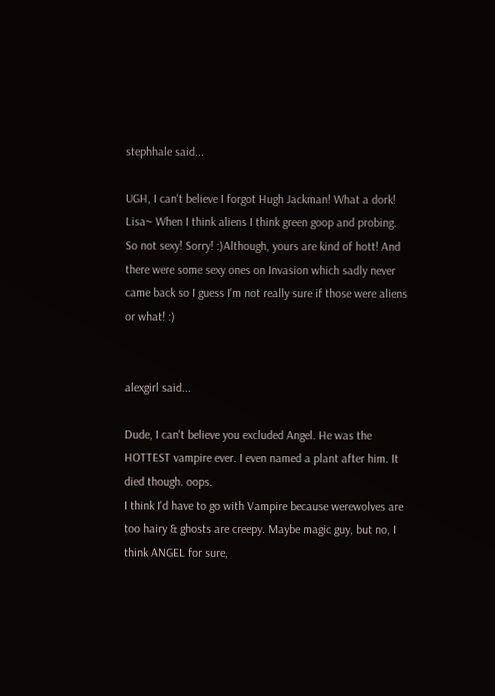stephhale said...

UGH, I can't believe I forgot Hugh Jackman! What a dork!
Lisa~ When I think aliens I think green goop and probing. So not sexy! Sorry! :)Although, yours are kind of hott! And there were some sexy ones on Invasion which sadly never came back so I guess I'm not really sure if those were aliens or what! :)


alexgirl said...

Dude, I can't believe you excluded Angel. He was the HOTTEST vampire ever. I even named a plant after him. It died though. oops.
I think I'd have to go with Vampire because werewolves are too hairy & ghosts are creepy. Maybe magic guy, but no, I think ANGEL for sure,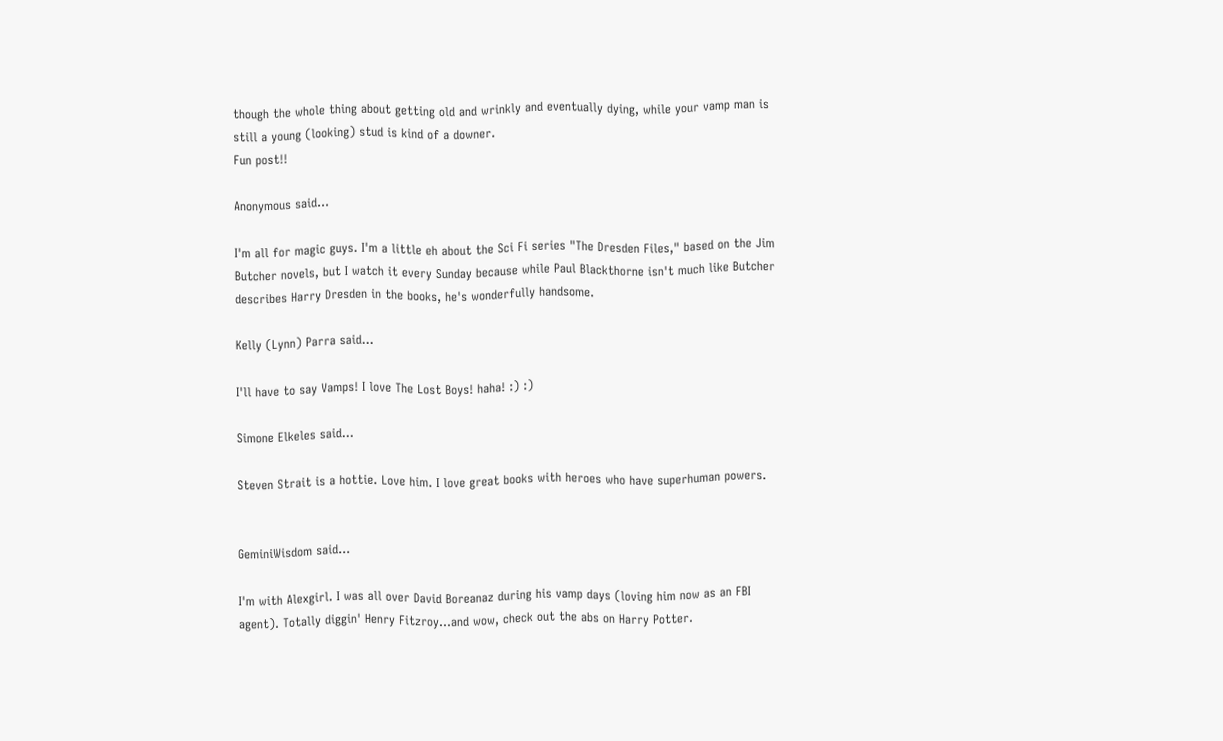though the whole thing about getting old and wrinkly and eventually dying, while your vamp man is still a young (looking) stud is kind of a downer.
Fun post!!

Anonymous said...

I'm all for magic guys. I'm a little eh about the Sci Fi series "The Dresden Files," based on the Jim Butcher novels, but I watch it every Sunday because while Paul Blackthorne isn't much like Butcher describes Harry Dresden in the books, he's wonderfully handsome.

Kelly (Lynn) Parra said...

I'll have to say Vamps! I love The Lost Boys! haha! :) :)

Simone Elkeles said...

Steven Strait is a hottie. Love him. I love great books with heroes who have superhuman powers.


GeminiWisdom said...

I'm with Alexgirl. I was all over David Boreanaz during his vamp days (loving him now as an FBI agent). Totally diggin' Henry Fitzroy...and wow, check out the abs on Harry Potter.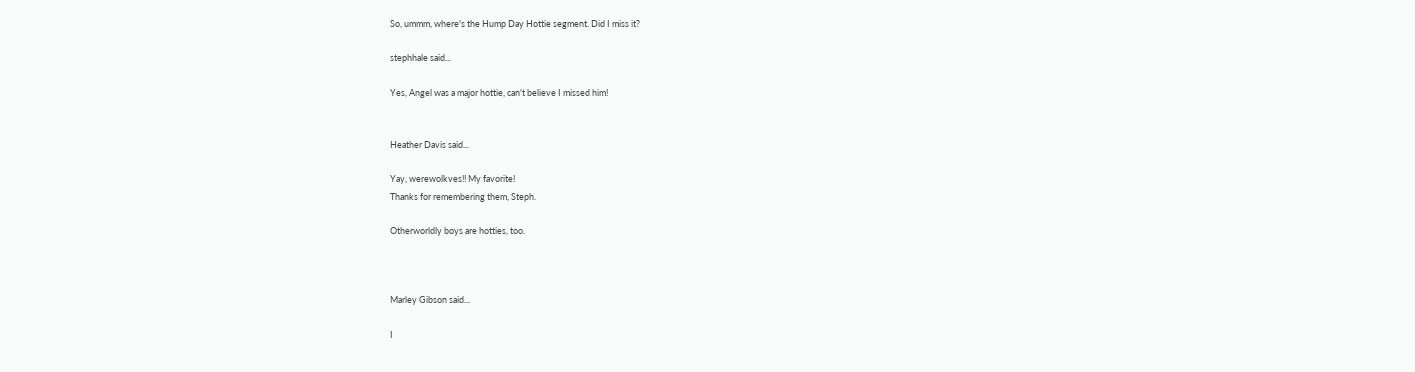So, ummm, where's the Hump Day Hottie segment. Did I miss it?

stephhale said...

Yes, Angel was a major hottie, can't believe I missed him!


Heather Davis said...

Yay, werewolkves!! My favorite!
Thanks for remembering them, Steph.

Otherworldly boys are hotties, too.



Marley Gibson said...

I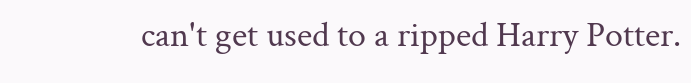can't get used to a ripped Harry Potter.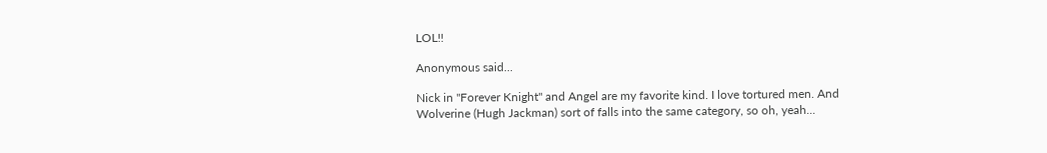LOL!!

Anonymous said...

Nick in "Forever Knight" and Angel are my favorite kind. I love tortured men. And Wolverine (Hugh Jackman) sort of falls into the same category, so oh, yeah...